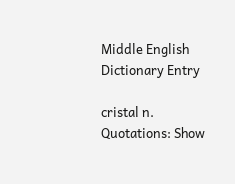Middle English Dictionary Entry

cristal n.
Quotations: Show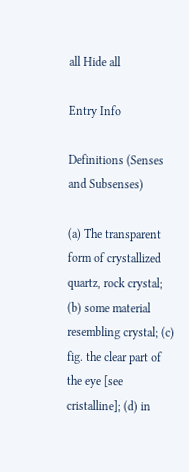all Hide all

Entry Info

Definitions (Senses and Subsenses)

(a) The transparent form of crystallized quartz, rock crystal; (b) some material resembling crystal; (c) fig. the clear part of the eye [see cristalline]; (d) in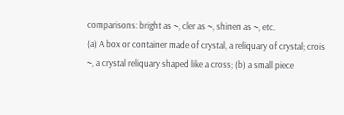comparisons: bright as ~, cler as ~, shinen as ~, etc.
(a) A box or container made of crystal, a reliquary of crystal; crois ~, a crystal reliquary shaped like a cross; (b) a small piece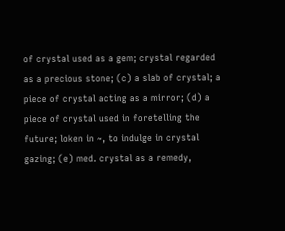of crystal used as a gem; crystal regarded as a precious stone; (c) a slab of crystal; a piece of crystal acting as a mirror; (d) a piece of crystal used in foretelling the future; loken in ~, to indulge in crystal gazing; (e) med. crystal as a remedy,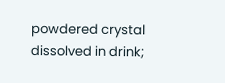powdered crystal dissolved in drink;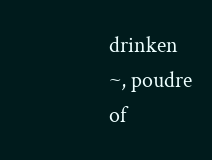drinken ~, poudre of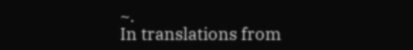~.
In translations from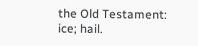the Old Testament: ice; hail.